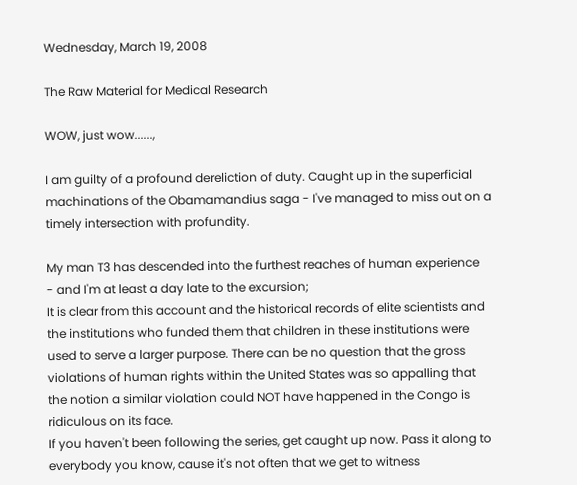Wednesday, March 19, 2008

The Raw Material for Medical Research

WOW, just wow......,

I am guilty of a profound dereliction of duty. Caught up in the superficial machinations of the Obamamandius saga - I've managed to miss out on a timely intersection with profundity.

My man T3 has descended into the furthest reaches of human experience
- and I'm at least a day late to the excursion;
It is clear from this account and the historical records of elite scientists and the institutions who funded them that children in these institutions were used to serve a larger purpose. There can be no question that the gross violations of human rights within the United States was so appalling that the notion a similar violation could NOT have happened in the Congo is ridiculous on its face.
If you haven't been following the series, get caught up now. Pass it along to everybody you know, cause it's not often that we get to witness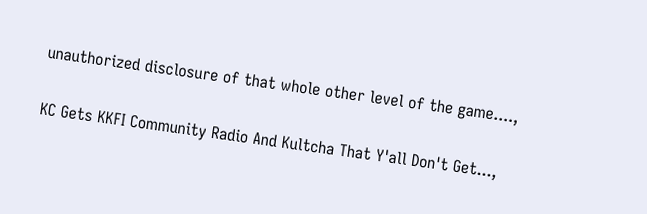unauthorized disclosure of that whole other level of the game....,


KC Gets KKFI Community Radio And Kultcha That Y'all Don't Get...,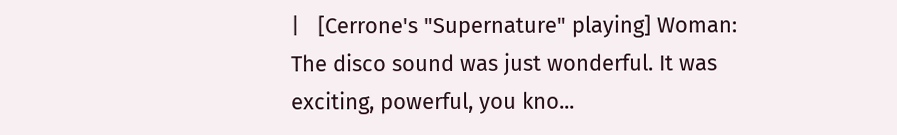|   [Cerrone's "Supernature" playing] Woman: The disco sound was just wonderful. It was exciting, powerful, you kno...